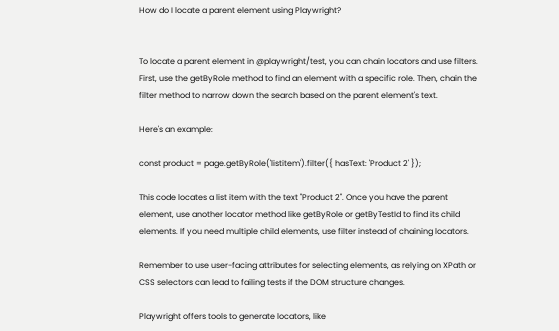How do I locate a parent element using Playwright?


To locate a parent element in @playwright/test, you can chain locators and use filters. First, use the getByRole method to find an element with a specific role. Then, chain the filter method to narrow down the search based on the parent element's text.

Here's an example:

const product = page.getByRole('listitem').filter({ hasText: 'Product 2' });

This code locates a list item with the text "Product 2". Once you have the parent element, use another locator method like getByRole or getByTestId to find its child elements. If you need multiple child elements, use filter instead of chaining locators.

Remember to use user-facing attributes for selecting elements, as relying on XPath or CSS selectors can lead to failing tests if the DOM structure changes.

Playwright offers tools to generate locators, like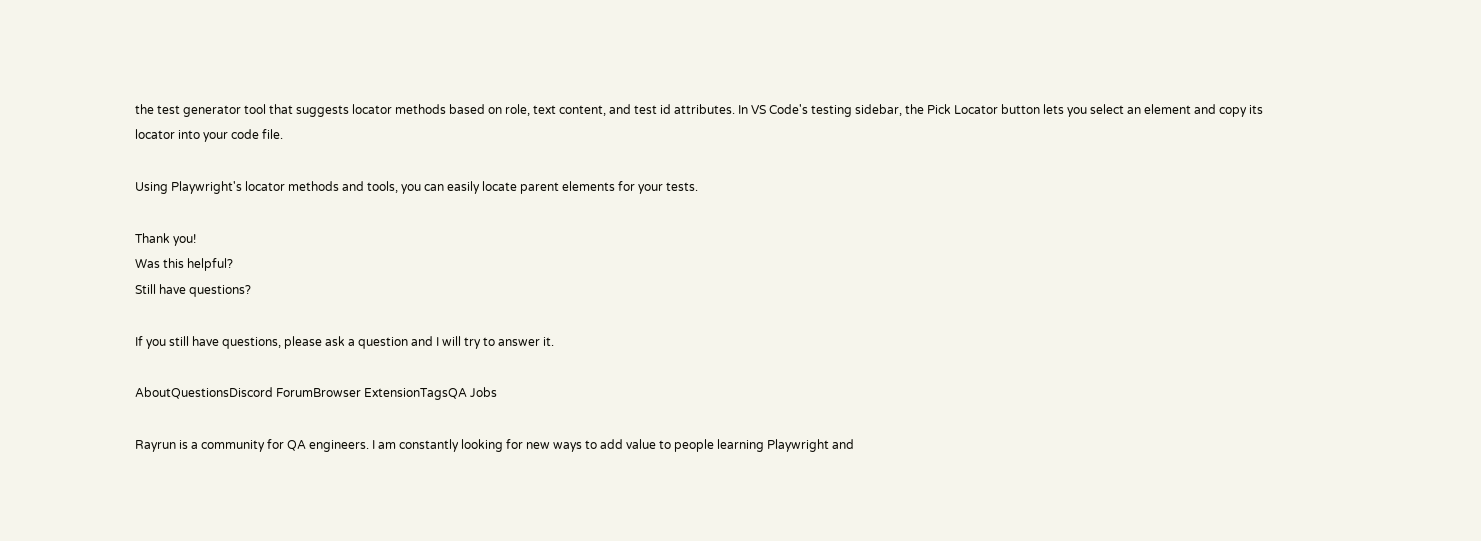the test generator tool that suggests locator methods based on role, text content, and test id attributes. In VS Code's testing sidebar, the Pick Locator button lets you select an element and copy its locator into your code file.

Using Playwright's locator methods and tools, you can easily locate parent elements for your tests.

Thank you!
Was this helpful?
Still have questions?

If you still have questions, please ask a question and I will try to answer it.

AboutQuestionsDiscord ForumBrowser ExtensionTagsQA Jobs

Rayrun is a community for QA engineers. I am constantly looking for new ways to add value to people learning Playwright and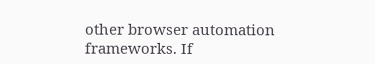other browser automation frameworks. If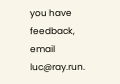you have feedback, email luc@ray.run.